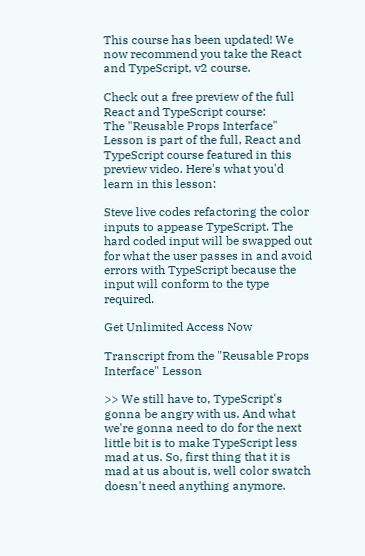This course has been updated! We now recommend you take the React and TypeScript, v2 course.

Check out a free preview of the full React and TypeScript course:
The "Reusable Props Interface" Lesson is part of the full, React and TypeScript course featured in this preview video. Here's what you'd learn in this lesson:

Steve live codes refactoring the color inputs to appease TypeScript. The hard coded input will be swapped out for what the user passes in and avoid errors with TypeScript because the input will conform to the type required.

Get Unlimited Access Now

Transcript from the "Reusable Props Interface" Lesson

>> We still have to, TypeScript's gonna be angry with us. And what we're gonna need to do for the next little bit is to make TypeScript less mad at us. So, first thing that it is mad at us about is, well color swatch doesn't need anything anymore.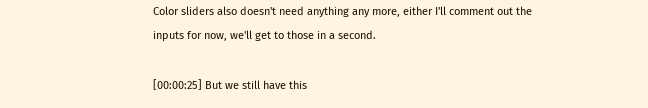Color sliders also doesn't need anything any more, either I'll comment out the inputs for now, we'll get to those in a second.

[00:00:25] But we still have this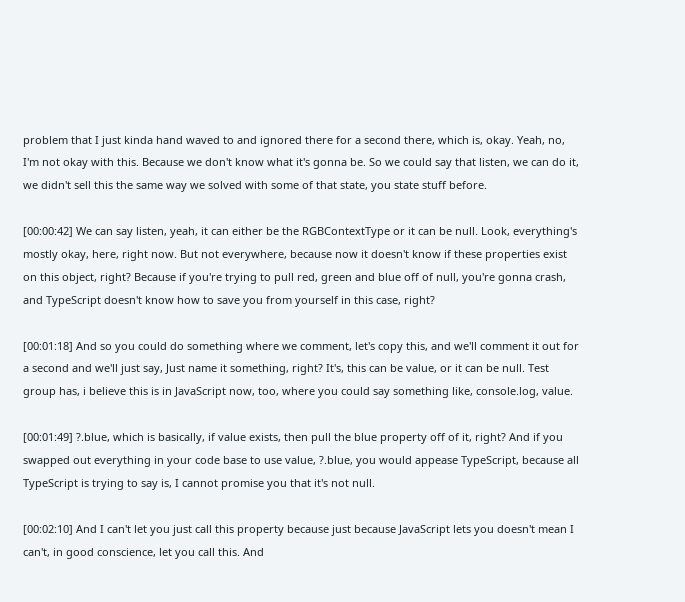problem that I just kinda hand waved to and ignored there for a second there, which is, okay. Yeah, no, I'm not okay with this. Because we don't know what it's gonna be. So we could say that listen, we can do it, we didn't sell this the same way we solved with some of that state, you state stuff before.

[00:00:42] We can say listen, yeah, it can either be the RGBContextType or it can be null. Look, everything's mostly okay, here, right now. But not everywhere, because now it doesn't know if these properties exist on this object, right? Because if you're trying to pull red, green and blue off of null, you're gonna crash, and TypeScript doesn't know how to save you from yourself in this case, right?

[00:01:18] And so you could do something where we comment, let's copy this, and we'll comment it out for a second and we'll just say, Just name it something, right? It's, this can be value, or it can be null. Test group has, i believe this is in JavaScript now, too, where you could say something like, console.log, value.

[00:01:49] ?.blue, which is basically, if value exists, then pull the blue property off of it, right? And if you swapped out everything in your code base to use value, ?.blue, you would appease TypeScript, because all TypeScript is trying to say is, I cannot promise you that it's not null.

[00:02:10] And I can't let you just call this property because just because JavaScript lets you doesn't mean I can't, in good conscience, let you call this. And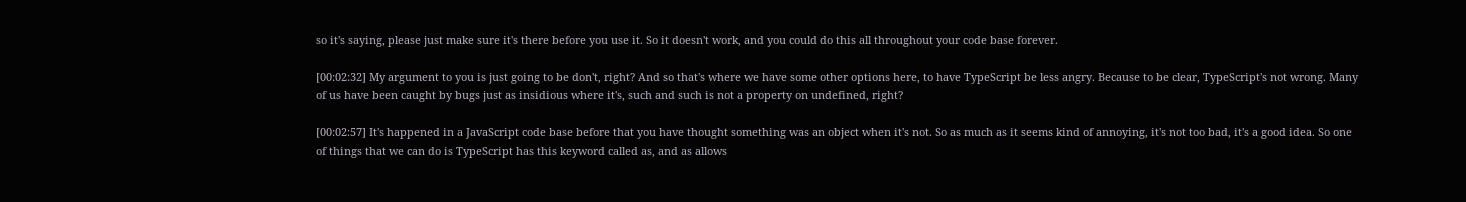so it's saying, please just make sure it's there before you use it. So it doesn't work, and you could do this all throughout your code base forever.

[00:02:32] My argument to you is just going to be don't, right? And so that's where we have some other options here, to have TypeScript be less angry. Because to be clear, TypeScript's not wrong. Many of us have been caught by bugs just as insidious where it's, such and such is not a property on undefined, right?

[00:02:57] It's happened in a JavaScript code base before that you have thought something was an object when it's not. So as much as it seems kind of annoying, it's not too bad, it's a good idea. So one of things that we can do is TypeScript has this keyword called as, and as allows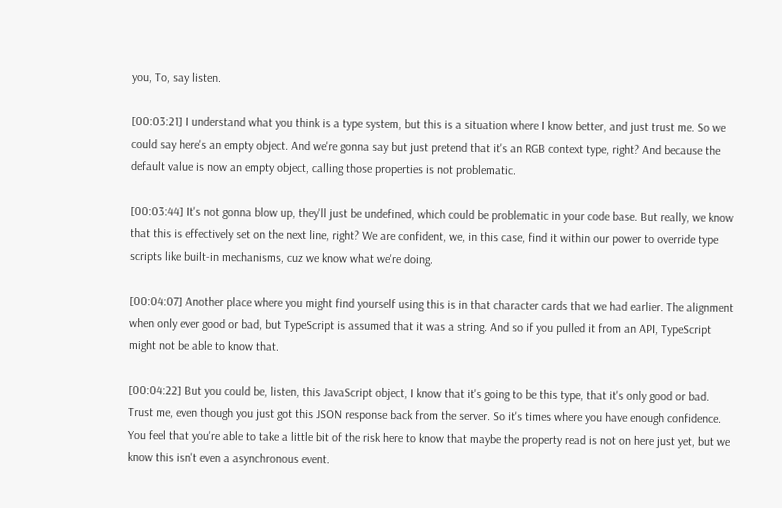you, To, say listen.

[00:03:21] I understand what you think is a type system, but this is a situation where I know better, and just trust me. So we could say here's an empty object. And we're gonna say but just pretend that it's an RGB context type, right? And because the default value is now an empty object, calling those properties is not problematic.

[00:03:44] It's not gonna blow up, they'll just be undefined, which could be problematic in your code base. But really, we know that this is effectively set on the next line, right? We are confident, we, in this case, find it within our power to override type scripts like built-in mechanisms, cuz we know what we're doing.

[00:04:07] Another place where you might find yourself using this is in that character cards that we had earlier. The alignment when only ever good or bad, but TypeScript is assumed that it was a string. And so if you pulled it from an API, TypeScript might not be able to know that.

[00:04:22] But you could be, listen, this JavaScript object, I know that it's going to be this type, that it's only good or bad. Trust me, even though you just got this JSON response back from the server. So it's times where you have enough confidence. You feel that you're able to take a little bit of the risk here to know that maybe the property read is not on here just yet, but we know this isn't even a asynchronous event.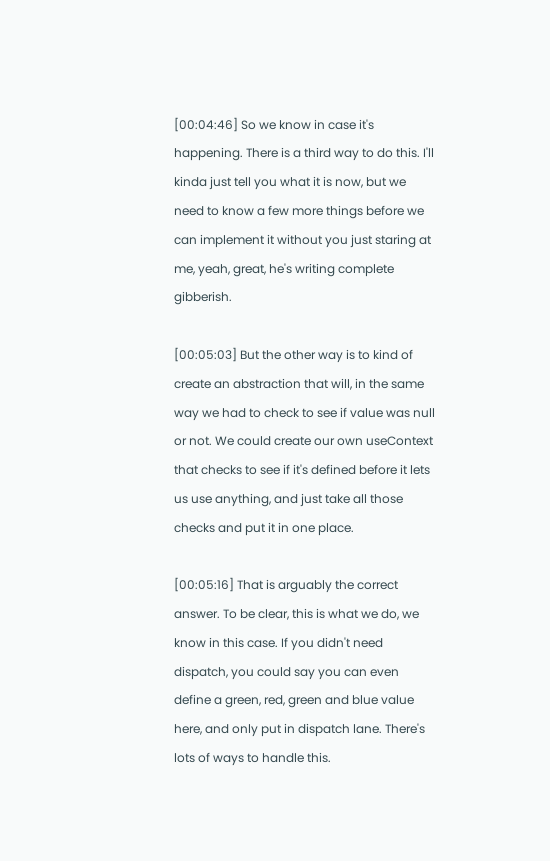[00:04:46] So we know in case it's happening. There is a third way to do this. I'll kinda just tell you what it is now, but we need to know a few more things before we can implement it without you just staring at me, yeah, great, he's writing complete gibberish.

[00:05:03] But the other way is to kind of create an abstraction that will, in the same way we had to check to see if value was null or not. We could create our own useContext that checks to see if it's defined before it lets us use anything, and just take all those checks and put it in one place.

[00:05:16] That is arguably the correct answer. To be clear, this is what we do, we know in this case. If you didn't need dispatch, you could say you can even define a green, red, green and blue value here, and only put in dispatch lane. There's lots of ways to handle this.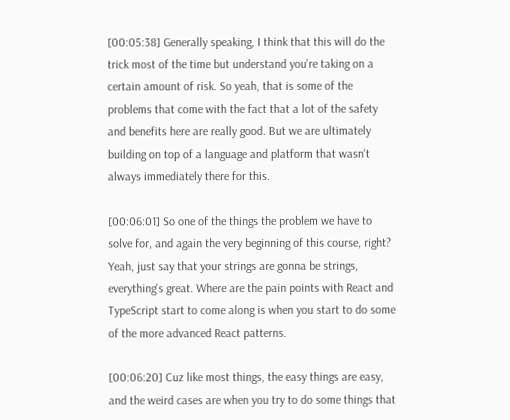[00:05:38] Generally speaking, I think that this will do the trick most of the time but understand you're taking on a certain amount of risk. So yeah, that is some of the problems that come with the fact that a lot of the safety and benefits here are really good. But we are ultimately building on top of a language and platform that wasn't always immediately there for this.

[00:06:01] So one of the things the problem we have to solve for, and again the very beginning of this course, right? Yeah, just say that your strings are gonna be strings, everything's great. Where are the pain points with React and TypeScript start to come along is when you start to do some of the more advanced React patterns.

[00:06:20] Cuz like most things, the easy things are easy, and the weird cases are when you try to do some things that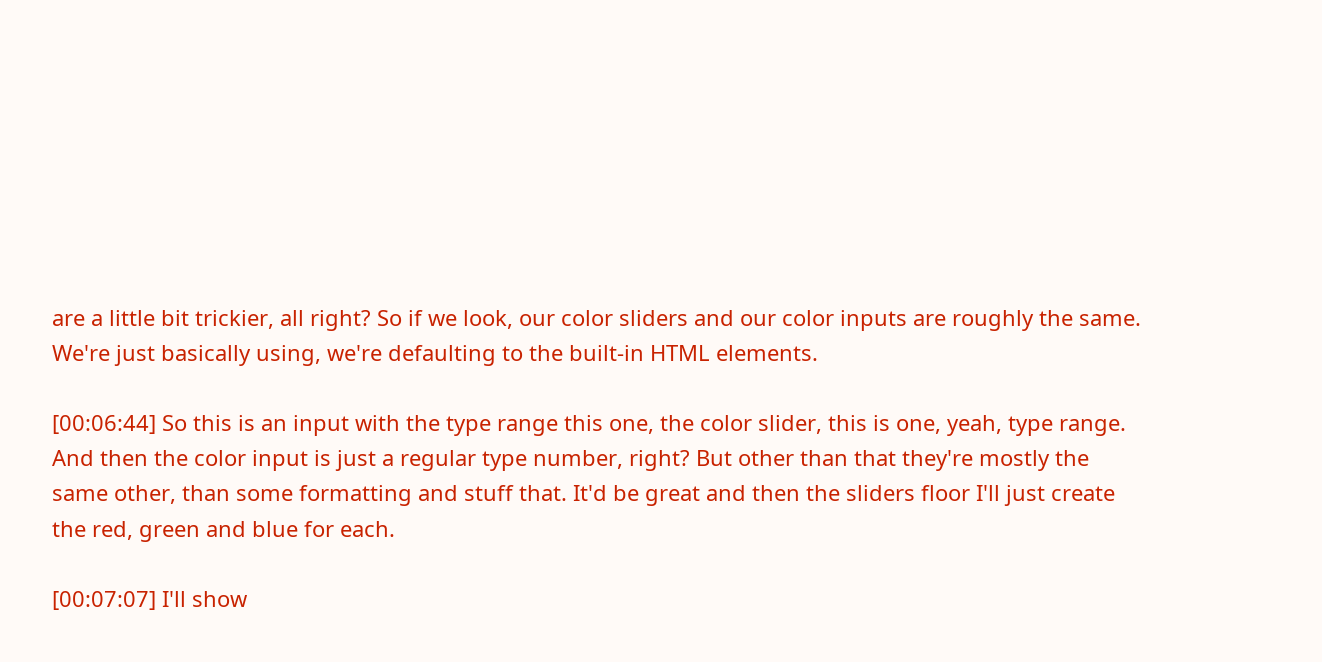are a little bit trickier, all right? So if we look, our color sliders and our color inputs are roughly the same. We're just basically using, we're defaulting to the built-in HTML elements.

[00:06:44] So this is an input with the type range this one, the color slider, this is one, yeah, type range. And then the color input is just a regular type number, right? But other than that they're mostly the same other, than some formatting and stuff that. It'd be great and then the sliders floor I'll just create the red, green and blue for each.

[00:07:07] I'll show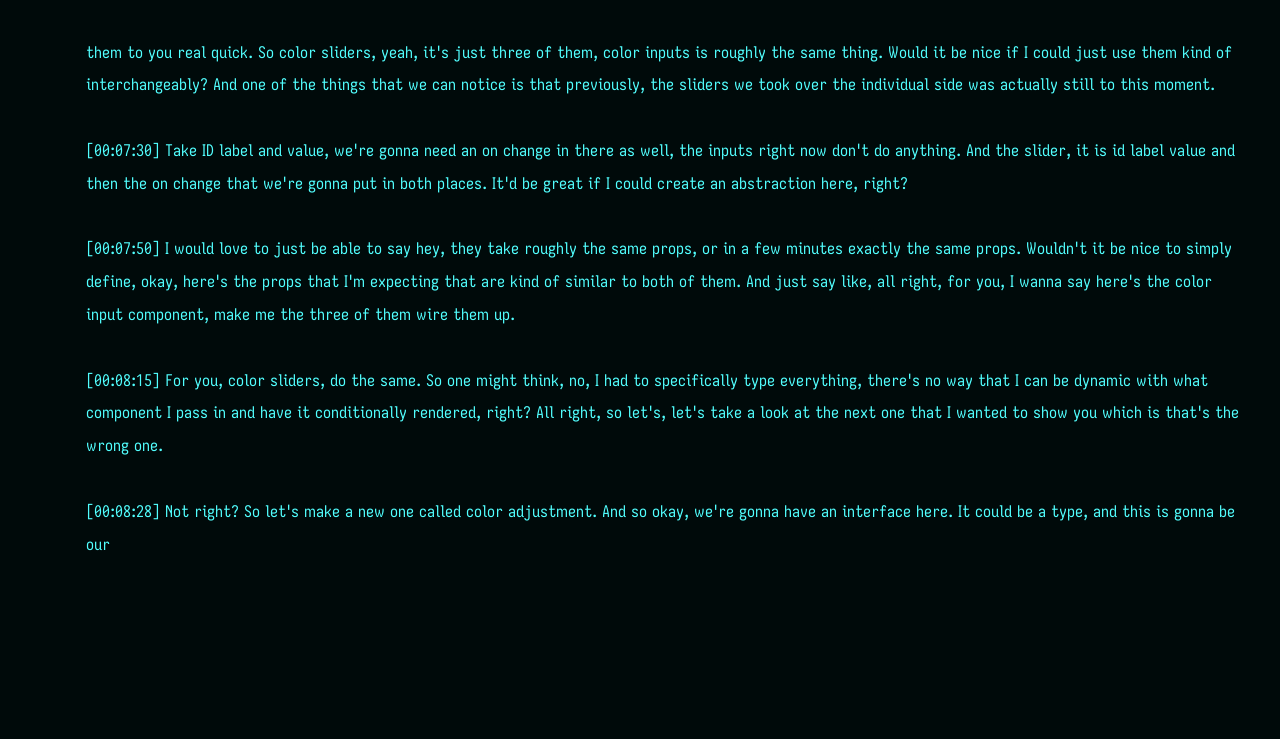them to you real quick. So color sliders, yeah, it's just three of them, color inputs is roughly the same thing. Would it be nice if I could just use them kind of interchangeably? And one of the things that we can notice is that previously, the sliders we took over the individual side was actually still to this moment.

[00:07:30] Take ID label and value, we're gonna need an on change in there as well, the inputs right now don't do anything. And the slider, it is id label value and then the on change that we're gonna put in both places. It'd be great if I could create an abstraction here, right?

[00:07:50] I would love to just be able to say hey, they take roughly the same props, or in a few minutes exactly the same props. Wouldn't it be nice to simply define, okay, here's the props that I'm expecting that are kind of similar to both of them. And just say like, all right, for you, I wanna say here's the color input component, make me the three of them wire them up.

[00:08:15] For you, color sliders, do the same. So one might think, no, I had to specifically type everything, there's no way that I can be dynamic with what component I pass in and have it conditionally rendered, right? All right, so let's, let's take a look at the next one that I wanted to show you which is that's the wrong one.

[00:08:28] Not right? So let's make a new one called color adjustment. And so okay, we're gonna have an interface here. It could be a type, and this is gonna be our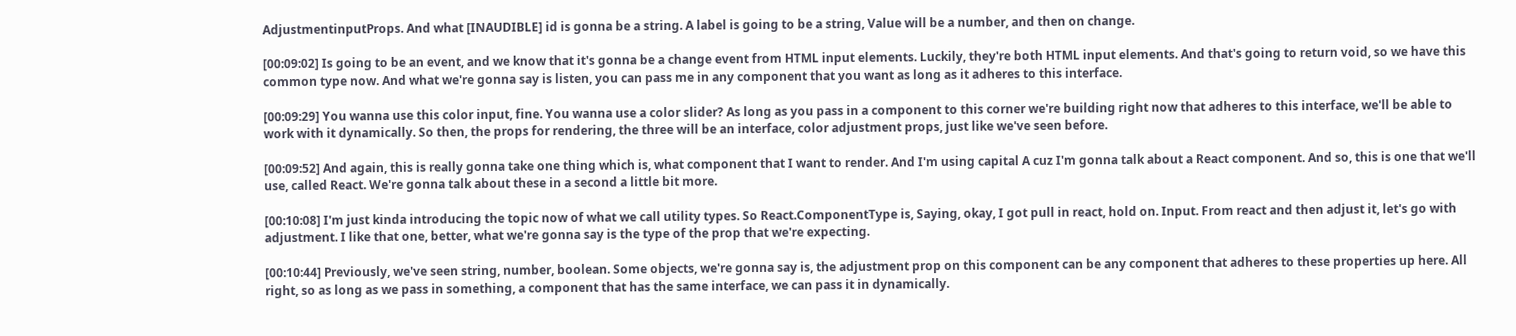AdjustmentinputProps. And what [INAUDIBLE] id is gonna be a string. A label is going to be a string, Value will be a number, and then on change.

[00:09:02] Is going to be an event, and we know that it's gonna be a change event from HTML input elements. Luckily, they're both HTML input elements. And that's going to return void, so we have this common type now. And what we're gonna say is listen, you can pass me in any component that you want as long as it adheres to this interface.

[00:09:29] You wanna use this color input, fine. You wanna use a color slider? As long as you pass in a component to this corner we're building right now that adheres to this interface, we'll be able to work with it dynamically. So then, the props for rendering, the three will be an interface, color adjustment props, just like we've seen before.

[00:09:52] And again, this is really gonna take one thing which is, what component that I want to render. And I'm using capital A cuz I'm gonna talk about a React component. And so, this is one that we'll use, called React. We're gonna talk about these in a second a little bit more.

[00:10:08] I'm just kinda introducing the topic now of what we call utility types. So React.ComponentType is, Saying, okay, I got pull in react, hold on. Input. From react and then adjust it, let's go with adjustment. I like that one, better, what we're gonna say is the type of the prop that we're expecting.

[00:10:44] Previously, we've seen string, number, boolean. Some objects, we're gonna say is, the adjustment prop on this component can be any component that adheres to these properties up here. All right, so as long as we pass in something, a component that has the same interface, we can pass it in dynamically.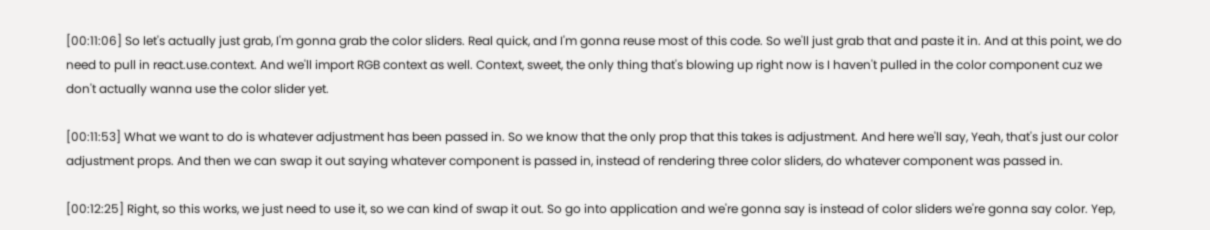[00:11:06] So let's actually just grab, I'm gonna grab the color sliders. Real quick, and I'm gonna reuse most of this code. So we'll just grab that and paste it in. And at this point, we do need to pull in react.use.context. And we'll import RGB context as well. Context, sweet, the only thing that's blowing up right now is I haven't pulled in the color component cuz we don't actually wanna use the color slider yet.

[00:11:53] What we want to do is whatever adjustment has been passed in. So we know that the only prop that this takes is adjustment. And here we'll say, Yeah, that's just our color adjustment props. And then we can swap it out saying whatever component is passed in, instead of rendering three color sliders, do whatever component was passed in.

[00:12:25] Right, so this works, we just need to use it, so we can kind of swap it out. So go into application and we're gonna say is instead of color sliders we're gonna say color. Yep,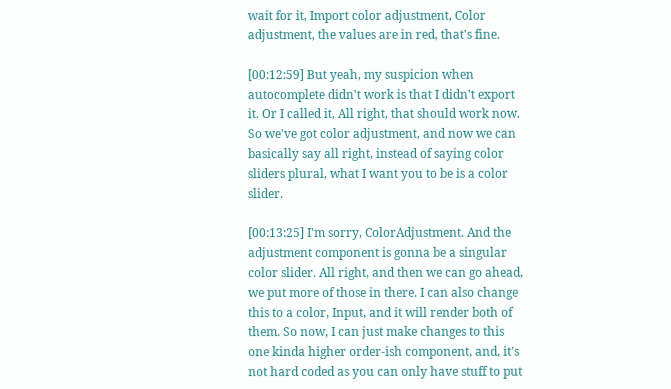wait for it, Import color adjustment, Color adjustment, the values are in red, that's fine.

[00:12:59] But yeah, my suspicion when autocomplete didn't work is that I didn't export it. Or I called it, All right, that should work now. So we've got color adjustment, and now we can basically say all right, instead of saying color sliders plural, what I want you to be is a color slider.

[00:13:25] I'm sorry, ColorAdjustment. And the adjustment component is gonna be a singular color slider. All right, and then we can go ahead, we put more of those in there. I can also change this to a color, Input, and it will render both of them. So now, I can just make changes to this one kinda higher order-ish component, and, it's not hard coded as you can only have stuff to put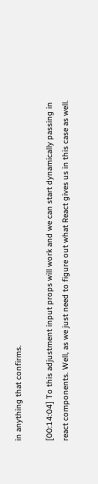in anything that confirms.

[00:14:04] To this adjustment input props will work and we can start dynamically passing in react components. Well, as we just need to figure out what React gives us in this case as well.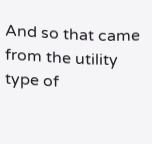And so that came from the utility type of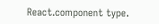React.component type.